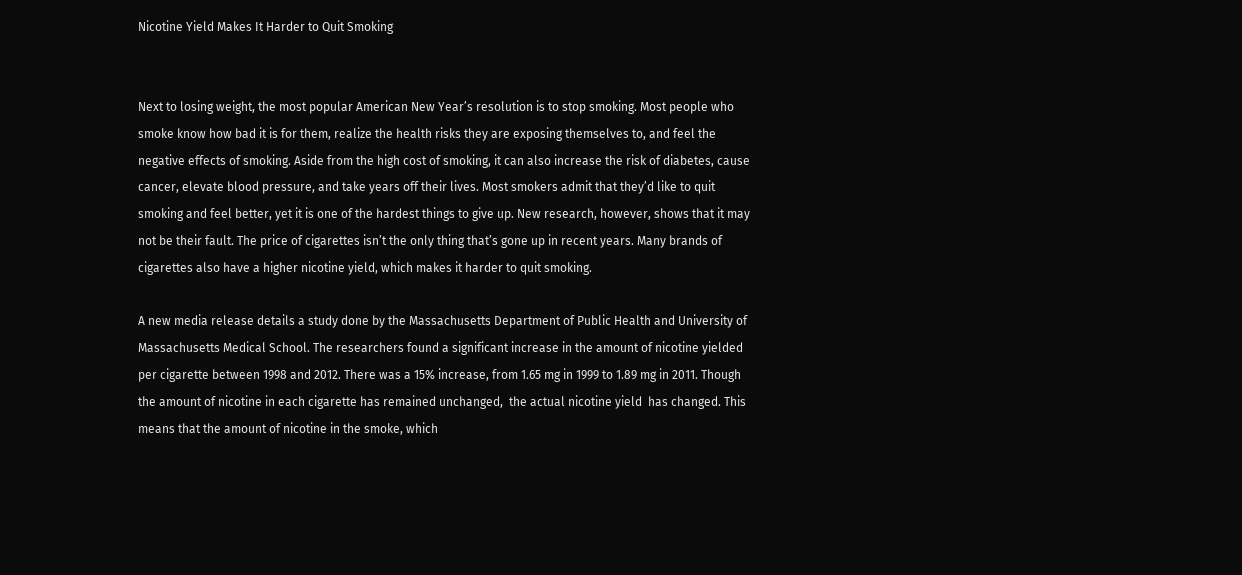Nicotine Yield Makes It Harder to Quit Smoking


Next to losing weight, the most popular American New Year’s resolution is to stop smoking. Most people who smoke know how bad it is for them, realize the health risks they are exposing themselves to, and feel the negative effects of smoking. Aside from the high cost of smoking, it can also increase the risk of diabetes, cause cancer, elevate blood pressure, and take years off their lives. Most smokers admit that they’d like to quit smoking and feel better, yet it is one of the hardest things to give up. New research, however, shows that it may not be their fault. The price of cigarettes isn’t the only thing that’s gone up in recent years. Many brands of cigarettes also have a higher nicotine yield, which makes it harder to quit smoking.

A new media release details a study done by the Massachusetts Department of Public Health and University of Massachusetts Medical School. The researchers found a significant increase in the amount of nicotine yielded per cigarette between 1998 and 2012. There was a 15% increase, from 1.65 mg in 1999 to 1.89 mg in 2011. Though the amount of nicotine in each cigarette has remained unchanged,  the actual nicotine yield  has changed. This means that the amount of nicotine in the smoke, which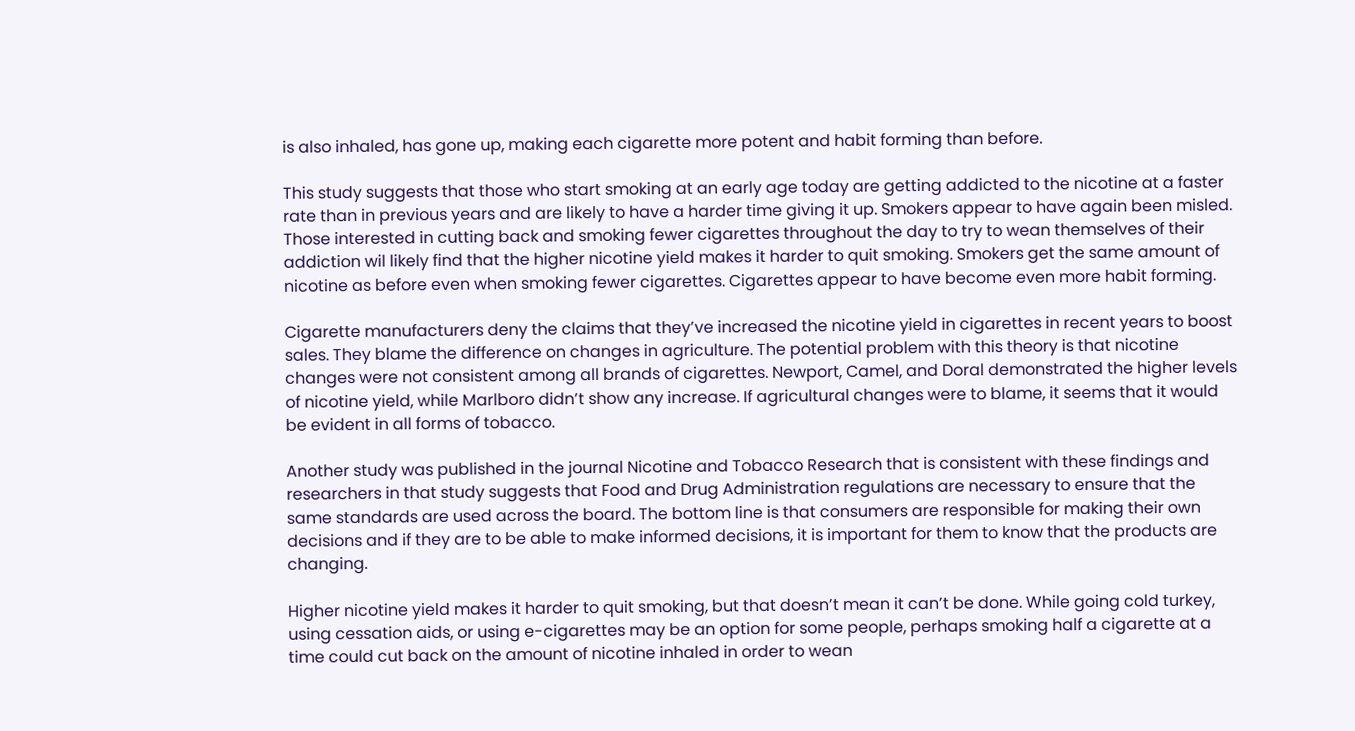is also inhaled, has gone up, making each cigarette more potent and habit forming than before.

This study suggests that those who start smoking at an early age today are getting addicted to the nicotine at a faster rate than in previous years and are likely to have a harder time giving it up. Smokers appear to have again been misled. Those interested in cutting back and smoking fewer cigarettes throughout the day to try to wean themselves of their addiction wil likely find that the higher nicotine yield makes it harder to quit smoking. Smokers get the same amount of nicotine as before even when smoking fewer cigarettes. Cigarettes appear to have become even more habit forming.

Cigarette manufacturers deny the claims that they’ve increased the nicotine yield in cigarettes in recent years to boost sales. They blame the difference on changes in agriculture. The potential problem with this theory is that nicotine changes were not consistent among all brands of cigarettes. Newport, Camel, and Doral demonstrated the higher levels of nicotine yield, while Marlboro didn’t show any increase. If agricultural changes were to blame, it seems that it would be evident in all forms of tobacco.

Another study was published in the journal Nicotine and Tobacco Research that is consistent with these findings and researchers in that study suggests that Food and Drug Administration regulations are necessary to ensure that the same standards are used across the board. The bottom line is that consumers are responsible for making their own decisions and if they are to be able to make informed decisions, it is important for them to know that the products are changing.

Higher nicotine yield makes it harder to quit smoking, but that doesn’t mean it can’t be done. While going cold turkey, using cessation aids, or using e-cigarettes may be an option for some people, perhaps smoking half a cigarette at a time could cut back on the amount of nicotine inhaled in order to wean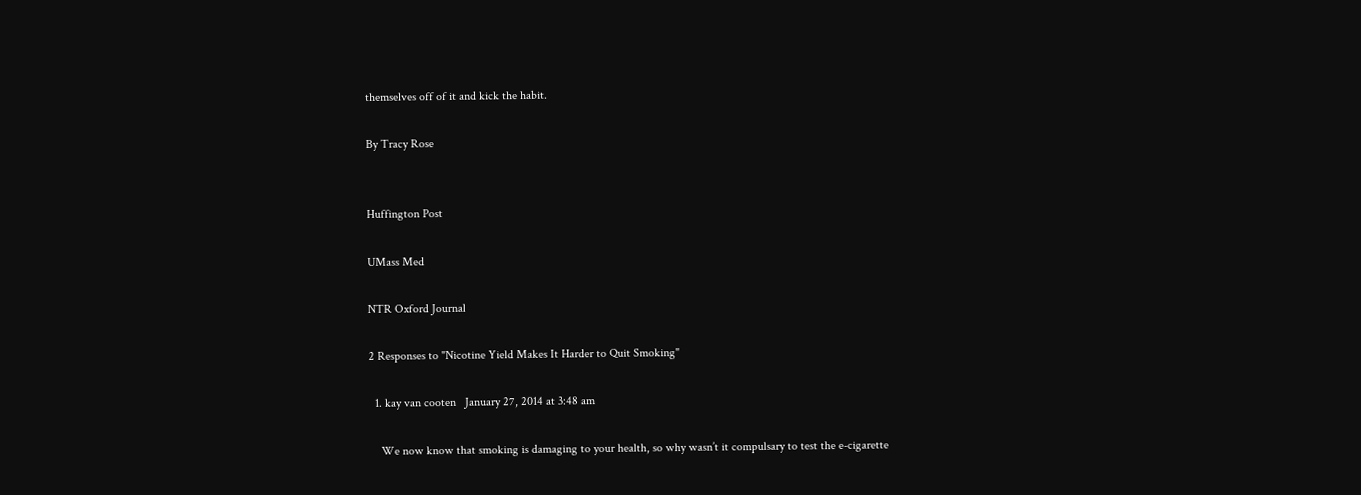themselves off of it and kick the habit.

By Tracy Rose


Huffington Post

UMass Med

NTR Oxford Journal

2 Responses to "Nicotine Yield Makes It Harder to Quit Smoking"

  1. kay van cooten   January 27, 2014 at 3:48 am

    We now know that smoking is damaging to your health, so why wasn’t it compulsary to test the e-cigarette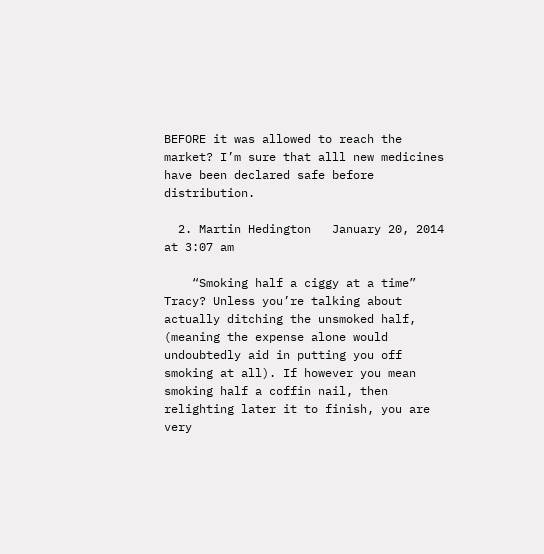BEFORE it was allowed to reach the market? I’m sure that alll new medicines have been declared safe before distribution.

  2. Martin Hedington   January 20, 2014 at 3:07 am

    “Smoking half a ciggy at a time” Tracy? Unless you’re talking about actually ditching the unsmoked half, (meaning the expense alone would undoubtedly aid in putting you off smoking at all). If however you mean smoking half a coffin nail, then relighting later it to finish, you are very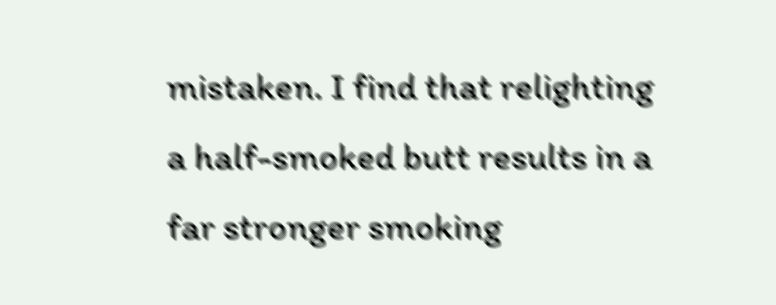mistaken. I find that relighting a half-smoked butt results in a far stronger smoking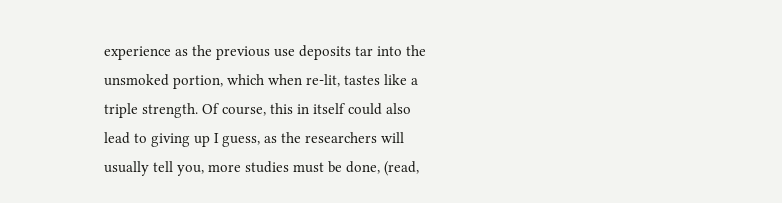experience as the previous use deposits tar into the unsmoked portion, which when re-lit, tastes like a triple strength. Of course, this in itself could also lead to giving up I guess, as the researchers will usually tell you, more studies must be done, (read,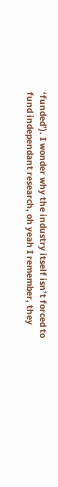‘funded’). I wonder why the industry itself isn’t forced to fund independant research, oh yeah I remember, they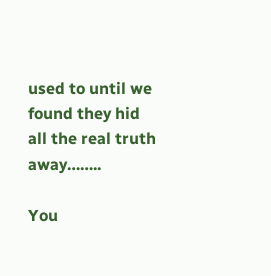used to until we found they hid all the real truth away……..

You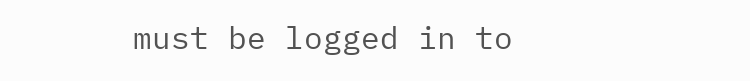must be logged in to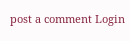post a comment Login